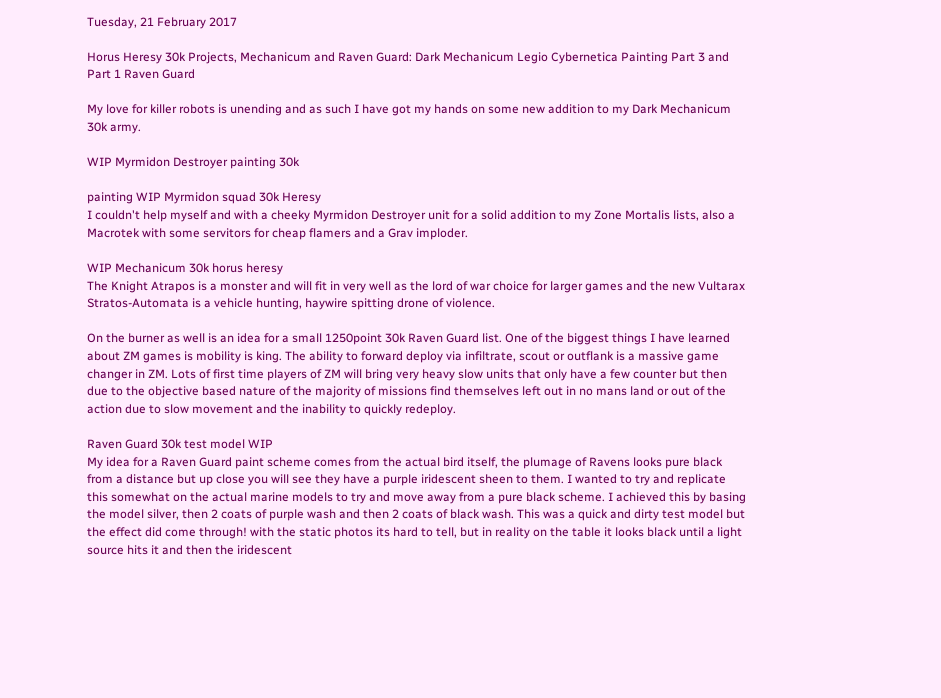Tuesday, 21 February 2017

Horus Heresy 30k Projects, Mechanicum and Raven Guard: Dark Mechanicum Legio Cybernetica Painting Part 3 and Part 1 Raven Guard

My love for killer robots is unending and as such I have got my hands on some new addition to my Dark Mechanicum 30k army.

WIP Myrmidon Destroyer painting 30k

painting WIP Myrmidon squad 30k Heresy
I couldn't help myself and with a cheeky Myrmidon Destroyer unit for a solid addition to my Zone Mortalis lists, also a Macrotek with some servitors for cheap flamers and a Grav imploder.

WIP Mechanicum 30k horus heresy
The Knight Atrapos is a monster and will fit in very well as the lord of war choice for larger games and the new Vultarax Stratos-Automata is a vehicle hunting, haywire spitting drone of violence.

On the burner as well is an idea for a small 1250point 30k Raven Guard list. One of the biggest things I have learned about ZM games is mobility is king. The ability to forward deploy via infiltrate, scout or outflank is a massive game changer in ZM. Lots of first time players of ZM will bring very heavy slow units that only have a few counter but then due to the objective based nature of the majority of missions find themselves left out in no mans land or out of the action due to slow movement and the inability to quickly redeploy.

Raven Guard 30k test model WIP
My idea for a Raven Guard paint scheme comes from the actual bird itself, the plumage of Ravens looks pure black from a distance but up close you will see they have a purple iridescent sheen to them. I wanted to try and replicate this somewhat on the actual marine models to try and move away from a pure black scheme. I achieved this by basing the model silver, then 2 coats of purple wash and then 2 coats of black wash. This was a quick and dirty test model but the effect did come through! with the static photos its hard to tell, but in reality on the table it looks black until a light source hits it and then the iridescent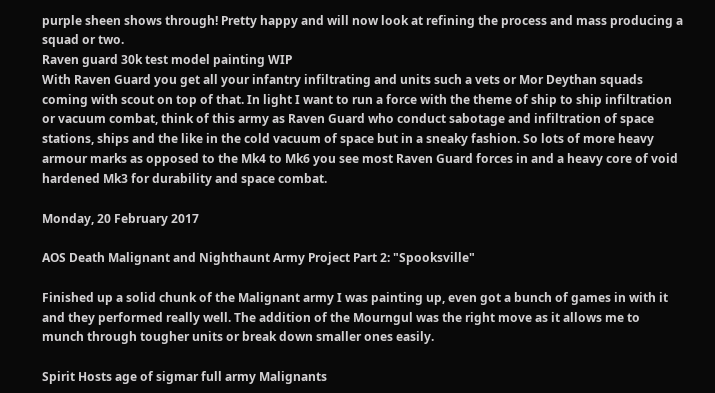purple sheen shows through! Pretty happy and will now look at refining the process and mass producing a squad or two.
Raven guard 30k test model painting WIP
With Raven Guard you get all your infantry infiltrating and units such a vets or Mor Deythan squads coming with scout on top of that. In light I want to run a force with the theme of ship to ship infiltration or vacuum combat, think of this army as Raven Guard who conduct sabotage and infiltration of space stations, ships and the like in the cold vacuum of space but in a sneaky fashion. So lots of more heavy armour marks as opposed to the Mk4 to Mk6 you see most Raven Guard forces in and a heavy core of void hardened Mk3 for durability and space combat.

Monday, 20 February 2017

AOS Death Malignant and Nighthaunt Army Project Part 2: "Spooksville"

Finished up a solid chunk of the Malignant army I was painting up, even got a bunch of games in with it and they performed really well. The addition of the Mourngul was the right move as it allows me to munch through tougher units or break down smaller ones easily.

Spirit Hosts age of sigmar full army Malignants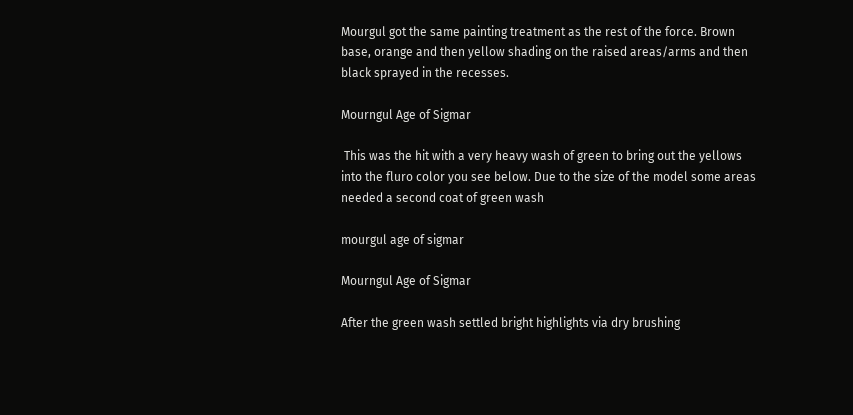Mourgul got the same painting treatment as the rest of the force. Brown base, orange and then yellow shading on the raised areas/arms and then black sprayed in the recesses.

Mourngul Age of Sigmar

 This was the hit with a very heavy wash of green to bring out the yellows into the fluro color you see below. Due to the size of the model some areas needed a second coat of green wash

mourgul age of sigmar

Mourngul Age of Sigmar

After the green wash settled bright highlights via dry brushing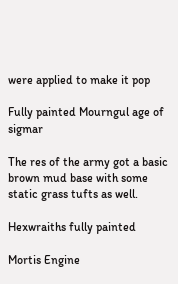were applied to make it pop

Fully painted Mourngul age of sigmar

The res of the army got a basic brown mud base with some static grass tufts as well.

Hexwraiths fully painted

Mortis Engine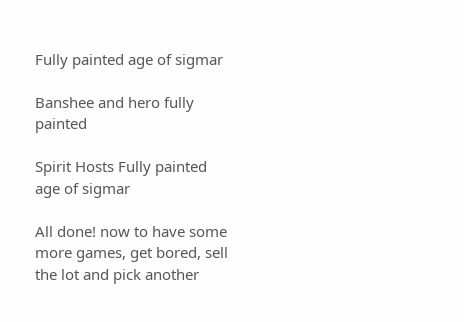Fully painted age of sigmar

Banshee and hero fully painted

Spirit Hosts Fully painted age of sigmar

All done! now to have some more games, get bored, sell the lot and pick another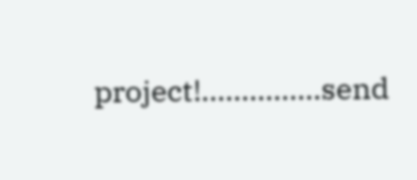project!...............send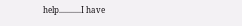help...........I have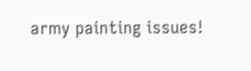army painting issues!